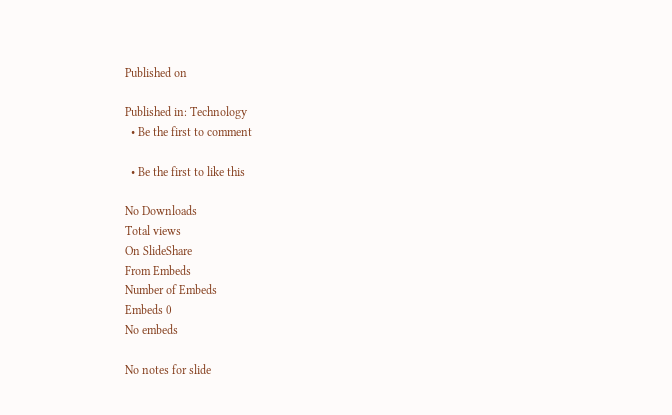Published on

Published in: Technology
  • Be the first to comment

  • Be the first to like this

No Downloads
Total views
On SlideShare
From Embeds
Number of Embeds
Embeds 0
No embeds

No notes for slide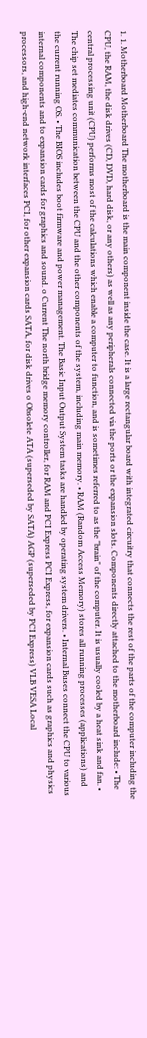1. 1. Motherboard Motherboard The motherboard is the main component inside the case. It is a large rectangular board with integrated circuitry that connects the rest of the parts of the computer including the CPU, the RAM, the disk drives (CD, DVD, hard disk, or any others) as well as any peripherals connected via the ports or the expansion slots. Components directly attached to the motherboard include: • The central processing unit (CPU) performs most of the calculations which enable a computer to function, and is sometimes referred to as the "brain" of the computer. It is usually cooled by a heat sink and fan. • The chip set mediates communication between the CPU and the other components of the system, including main memory. • RAM (Random Access Memory) stores all running processes (applications) and the current running OS. • The BIOS includes boot firmware and power management. The Basic Input Output System tasks are handled by operating system drivers. • Internal Buses connect the CPU to various internal components and to expansion cards for graphics and sound. o Current The north bridge memory controller, for RAM and PCI Express PCI Express, for expansion cards such as graphics and physics processors, and high-end network interfaces PCI, for other expansion cards SATA, for disk drives o Obsolete ATA (superseded by SATA) AGP (superseded by PCI Express) VLB VESA Local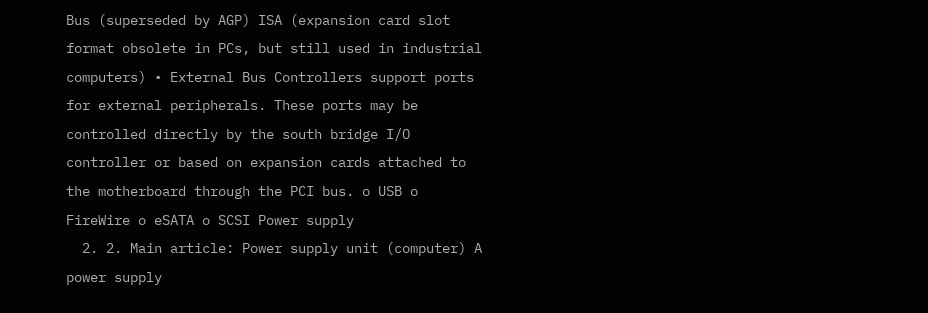Bus (superseded by AGP) ISA (expansion card slot format obsolete in PCs, but still used in industrial computers) • External Bus Controllers support ports for external peripherals. These ports may be controlled directly by the south bridge I/O controller or based on expansion cards attached to the motherboard through the PCI bus. o USB o FireWire o eSATA o SCSI Power supply
  2. 2. Main article: Power supply unit (computer) A power supply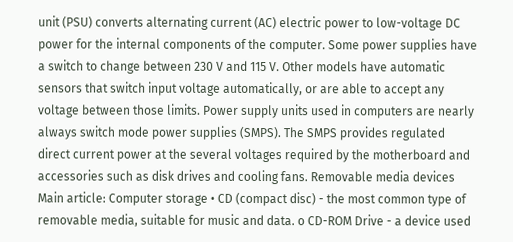unit (PSU) converts alternating current (AC) electric power to low-voltage DC power for the internal components of the computer. Some power supplies have a switch to change between 230 V and 115 V. Other models have automatic sensors that switch input voltage automatically, or are able to accept any voltage between those limits. Power supply units used in computers are nearly always switch mode power supplies (SMPS). The SMPS provides regulated direct current power at the several voltages required by the motherboard and accessories such as disk drives and cooling fans. Removable media devices Main article: Computer storage • CD (compact disc) - the most common type of removable media, suitable for music and data. o CD-ROM Drive - a device used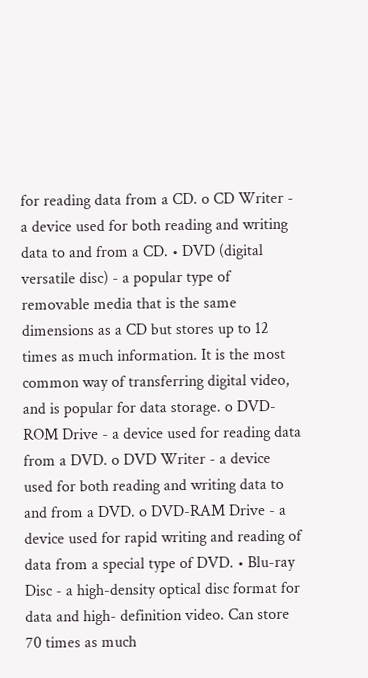for reading data from a CD. o CD Writer - a device used for both reading and writing data to and from a CD. • DVD (digital versatile disc) - a popular type of removable media that is the same dimensions as a CD but stores up to 12 times as much information. It is the most common way of transferring digital video, and is popular for data storage. o DVD-ROM Drive - a device used for reading data from a DVD. o DVD Writer - a device used for both reading and writing data to and from a DVD. o DVD-RAM Drive - a device used for rapid writing and reading of data from a special type of DVD. • Blu-ray Disc - a high-density optical disc format for data and high- definition video. Can store 70 times as much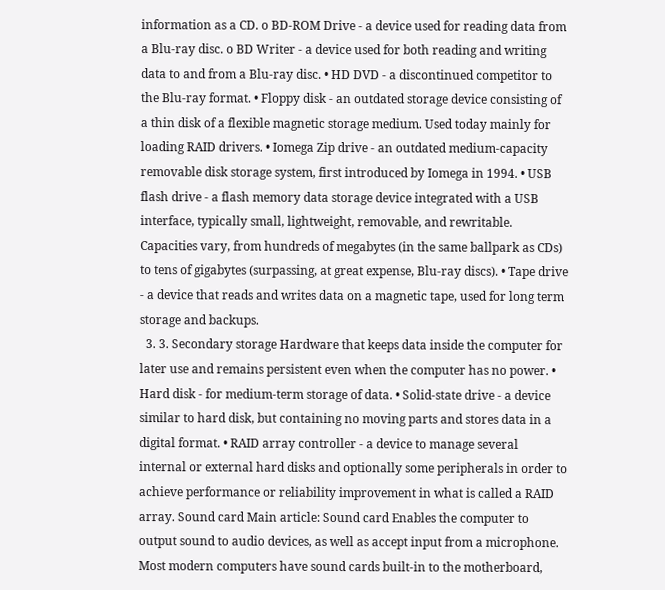information as a CD. o BD-ROM Drive - a device used for reading data from a Blu-ray disc. o BD Writer - a device used for both reading and writing data to and from a Blu-ray disc. • HD DVD - a discontinued competitor to the Blu-ray format. • Floppy disk - an outdated storage device consisting of a thin disk of a flexible magnetic storage medium. Used today mainly for loading RAID drivers. • Iomega Zip drive - an outdated medium-capacity removable disk storage system, first introduced by Iomega in 1994. • USB flash drive - a flash memory data storage device integrated with a USB interface, typically small, lightweight, removable, and rewritable. Capacities vary, from hundreds of megabytes (in the same ballpark as CDs) to tens of gigabytes (surpassing, at great expense, Blu-ray discs). • Tape drive - a device that reads and writes data on a magnetic tape, used for long term storage and backups.
  3. 3. Secondary storage Hardware that keeps data inside the computer for later use and remains persistent even when the computer has no power. • Hard disk - for medium-term storage of data. • Solid-state drive - a device similar to hard disk, but containing no moving parts and stores data in a digital format. • RAID array controller - a device to manage several internal or external hard disks and optionally some peripherals in order to achieve performance or reliability improvement in what is called a RAID array. Sound card Main article: Sound card Enables the computer to output sound to audio devices, as well as accept input from a microphone. Most modern computers have sound cards built-in to the motherboard,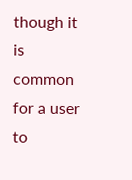though it is common for a user to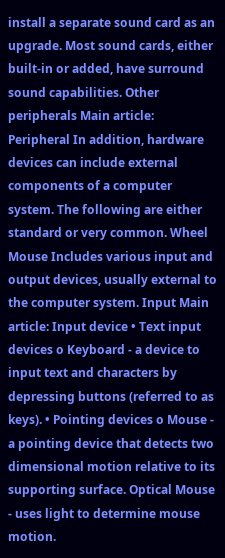install a separate sound card as an upgrade. Most sound cards, either built-in or added, have surround sound capabilities. Other peripherals Main article: Peripheral In addition, hardware devices can include external components of a computer system. The following are either standard or very common. Wheel Mouse Includes various input and output devices, usually external to the computer system. Input Main article: Input device • Text input devices o Keyboard - a device to input text and characters by depressing buttons (referred to as keys). • Pointing devices o Mouse - a pointing device that detects two dimensional motion relative to its supporting surface. Optical Mouse - uses light to determine mouse motion.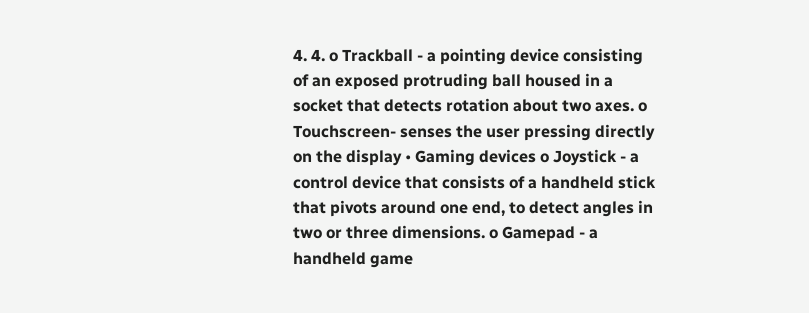4. 4. o Trackball - a pointing device consisting of an exposed protruding ball housed in a socket that detects rotation about two axes. o Touchscreen- senses the user pressing directly on the display • Gaming devices o Joystick - a control device that consists of a handheld stick that pivots around one end, to detect angles in two or three dimensions. o Gamepad - a handheld game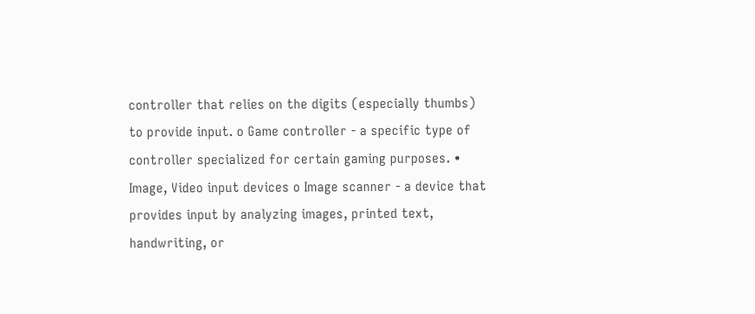controller that relies on the digits (especially thumbs) to provide input. o Game controller - a specific type of controller specialized for certain gaming purposes. • Image, Video input devices o Image scanner - a device that provides input by analyzing images, printed text, handwriting, or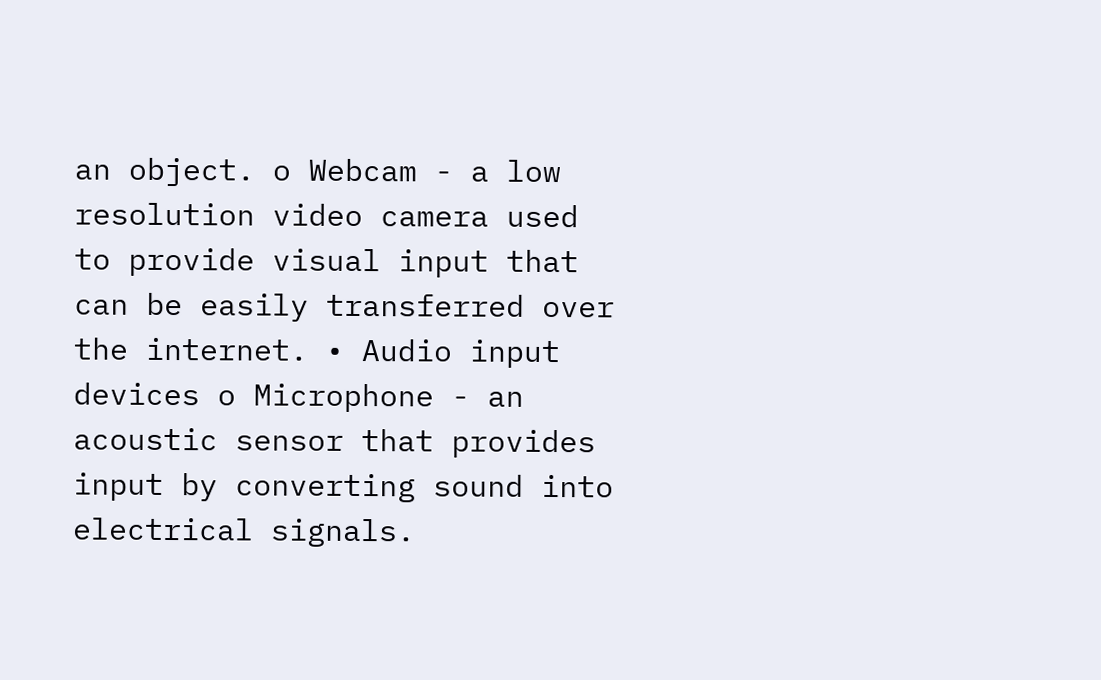an object. o Webcam - a low resolution video camera used to provide visual input that can be easily transferred over the internet. • Audio input devices o Microphone - an acoustic sensor that provides input by converting sound into electrical signals.